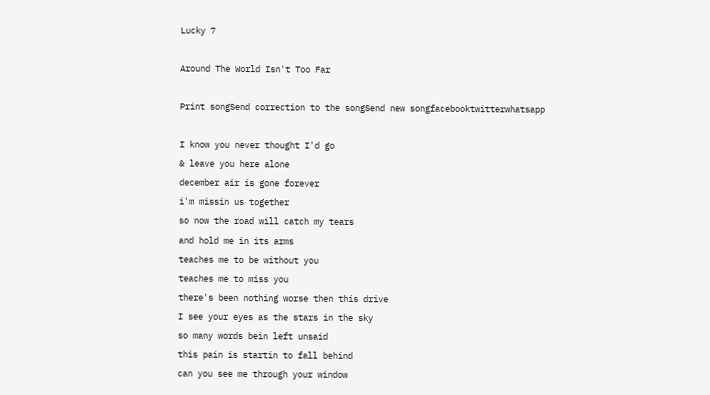Lucky 7

Around The World Isn't Too Far

Print songSend correction to the songSend new songfacebooktwitterwhatsapp

I know you never thought I'd go
& leave you here alone
december air is gone forever
i'm missin us together
so now the road will catch my tears
and hold me in its arms
teaches me to be without you
teaches me to miss you
there's been nothing worse then this drive
I see your eyes as the stars in the sky
so many words bein left unsaid
this pain is startin to fall behind
can you see me through your window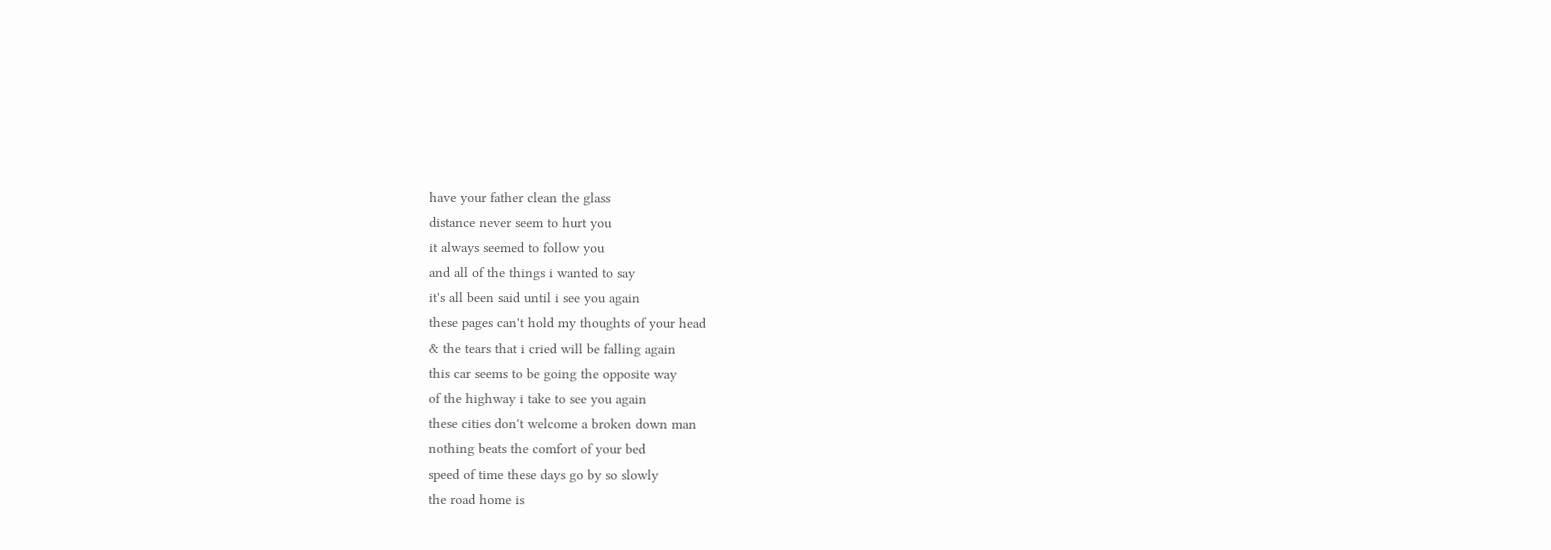have your father clean the glass
distance never seem to hurt you
it always seemed to follow you
and all of the things i wanted to say
it's all been said until i see you again
these pages can't hold my thoughts of your head
& the tears that i cried will be falling again
this car seems to be going the opposite way
of the highway i take to see you again
these cities don't welcome a broken down man
nothing beats the comfort of your bed
speed of time these days go by so slowly
the road home is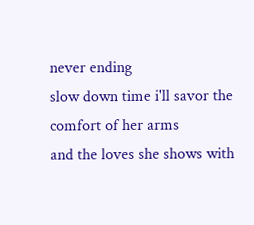never ending
slow down time i'll savor the comfort of her arms
and the loves she shows with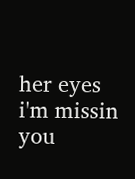her eyes
i'm missin you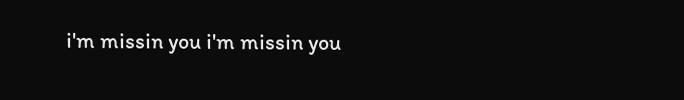i'm missin you i'm missin you